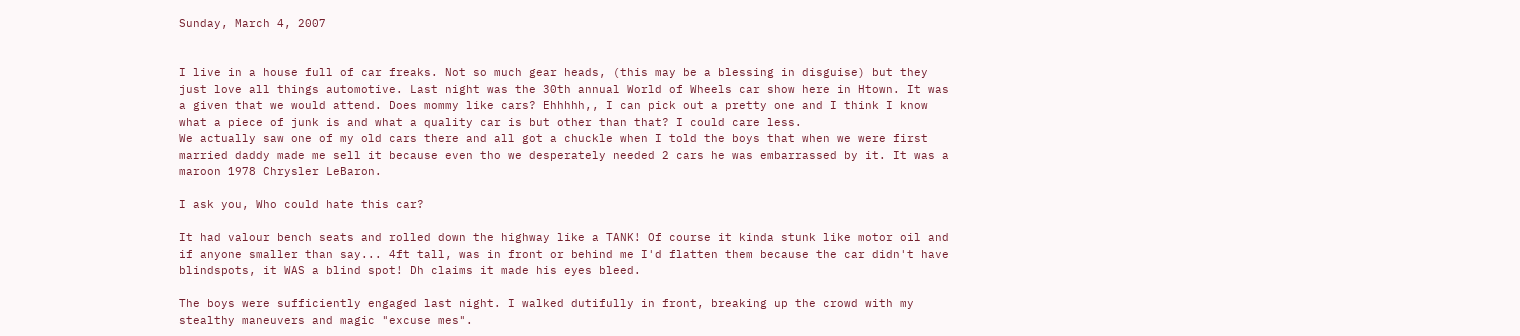Sunday, March 4, 2007


I live in a house full of car freaks. Not so much gear heads, (this may be a blessing in disguise) but they just love all things automotive. Last night was the 30th annual World of Wheels car show here in Htown. It was a given that we would attend. Does mommy like cars? Ehhhhh,, I can pick out a pretty one and I think I know what a piece of junk is and what a quality car is but other than that? I could care less.
We actually saw one of my old cars there and all got a chuckle when I told the boys that when we were first married daddy made me sell it because even tho we desperately needed 2 cars he was embarrassed by it. It was a maroon 1978 Chrysler LeBaron.

I ask you, Who could hate this car?

It had valour bench seats and rolled down the highway like a TANK! Of course it kinda stunk like motor oil and if anyone smaller than say... 4ft tall, was in front or behind me I'd flatten them because the car didn't have blindspots, it WAS a blind spot! Dh claims it made his eyes bleed.

The boys were sufficiently engaged last night. I walked dutifully in front, breaking up the crowd with my stealthy maneuvers and magic "excuse mes".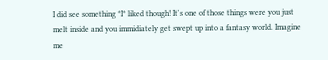I did see something *I* liked though! It's one of those things were you just melt inside and you immidiately get swept up into a fantasy world. Imagine me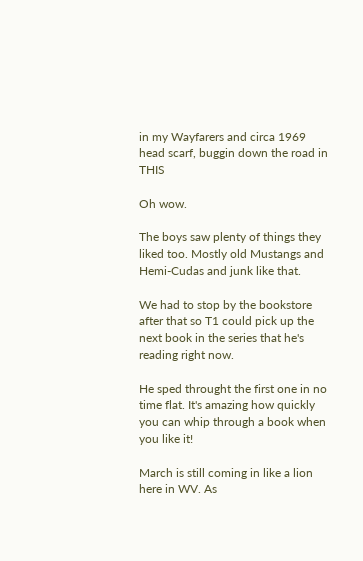in my Wayfarers and circa 1969 head scarf, buggin down the road in THIS

Oh wow.

The boys saw plenty of things they liked too. Mostly old Mustangs and Hemi-Cudas and junk like that.

We had to stop by the bookstore after that so T1 could pick up the next book in the series that he's reading right now.

He sped throught the first one in no time flat. It's amazing how quickly you can whip through a book when you like it!

March is still coming in like a lion here in WV. As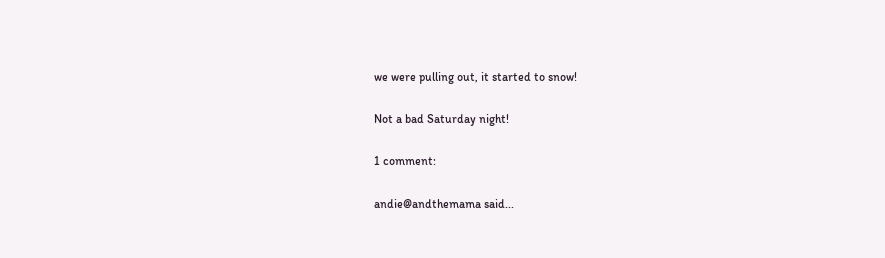we were pulling out, it started to snow!

Not a bad Saturday night!

1 comment:

andie@andthemama said...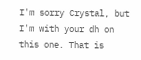I'm sorry Crystal, but I'm with your dh on this one. That is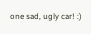one sad, ugly car! :)